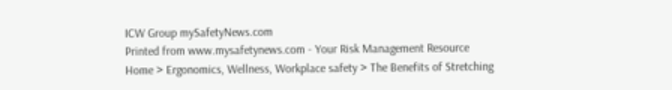ICW Group mySafetyNews.com
Printed from www.mysafetynews.com - Your Risk Management Resource
Home > Ergonomics, Wellness, Workplace safety > The Benefits of Stretching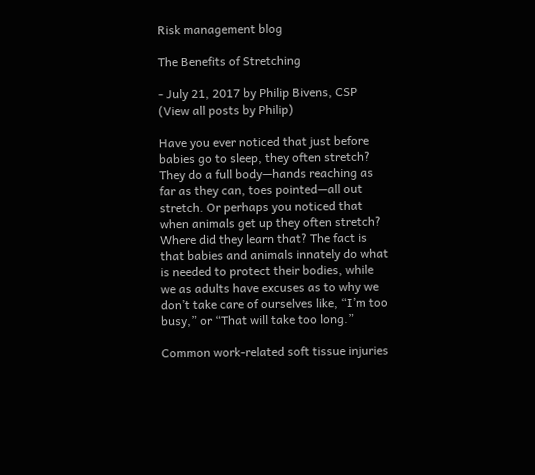Risk management blog

The Benefits of Stretching

- July 21, 2017 by Philip Bivens, CSP (View all posts by Philip)

Have you ever noticed that just before babies go to sleep, they often stretch? They do a full body—hands reaching as far as they can, toes pointed—all out stretch. Or perhaps you noticed that when animals get up they often stretch? Where did they learn that? The fact is that babies and animals innately do what is needed to protect their bodies, while we as adults have excuses as to why we don’t take care of ourselves like, “I’m too busy,” or “That will take too long.”

Common work-related soft tissue injuries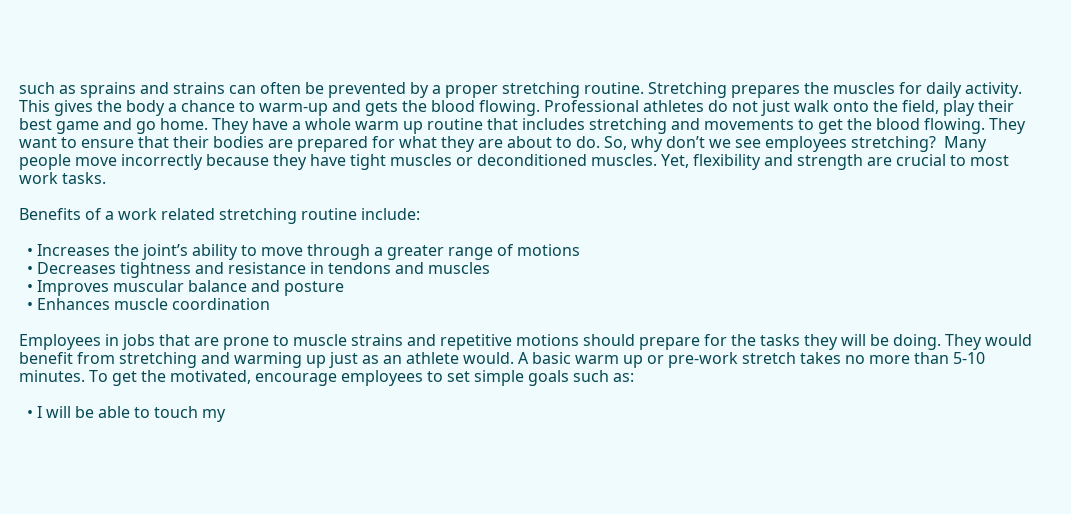such as sprains and strains can often be prevented by a proper stretching routine. Stretching prepares the muscles for daily activity. This gives the body a chance to warm-up and gets the blood flowing. Professional athletes do not just walk onto the field, play their best game and go home. They have a whole warm up routine that includes stretching and movements to get the blood flowing. They want to ensure that their bodies are prepared for what they are about to do. So, why don’t we see employees stretching?  Many people move incorrectly because they have tight muscles or deconditioned muscles. Yet, flexibility and strength are crucial to most work tasks.

Benefits of a work related stretching routine include:

  • Increases the joint’s ability to move through a greater range of motions
  • Decreases tightness and resistance in tendons and muscles
  • Improves muscular balance and posture
  • Enhances muscle coordination

Employees in jobs that are prone to muscle strains and repetitive motions should prepare for the tasks they will be doing. They would benefit from stretching and warming up just as an athlete would. A basic warm up or pre-work stretch takes no more than 5-10 minutes. To get the motivated, encourage employees to set simple goals such as:

  • I will be able to touch my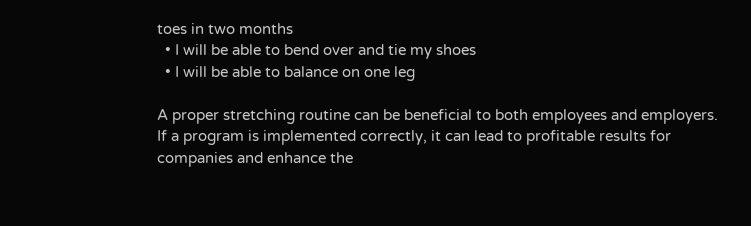toes in two months
  • I will be able to bend over and tie my shoes
  • I will be able to balance on one leg

A proper stretching routine can be beneficial to both employees and employers. If a program is implemented correctly, it can lead to profitable results for companies and enhance the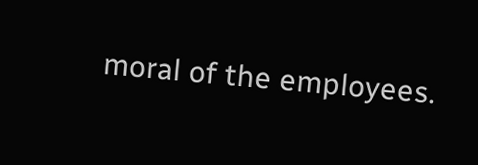moral of the employees.